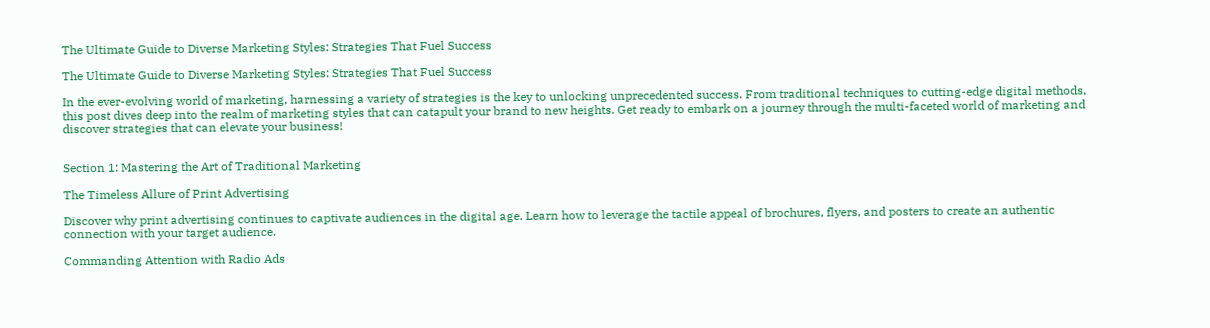The Ultimate Guide to Diverse Marketing Styles: Strategies That Fuel Success

The Ultimate Guide to Diverse Marketing Styles: Strategies That Fuel Success

In the ever-evolving world of marketing, harnessing a variety of strategies is the key to unlocking unprecedented success. From traditional techniques to cutting-edge digital methods, this post dives deep into the realm of marketing styles that can catapult your brand to new heights. Get ready to embark on a journey through the multi-faceted world of marketing and discover strategies that can elevate your business!


Section 1: Mastering the Art of Traditional Marketing

The Timeless Allure of Print Advertising

Discover why print advertising continues to captivate audiences in the digital age. Learn how to leverage the tactile appeal of brochures, flyers, and posters to create an authentic connection with your target audience.

Commanding Attention with Radio Ads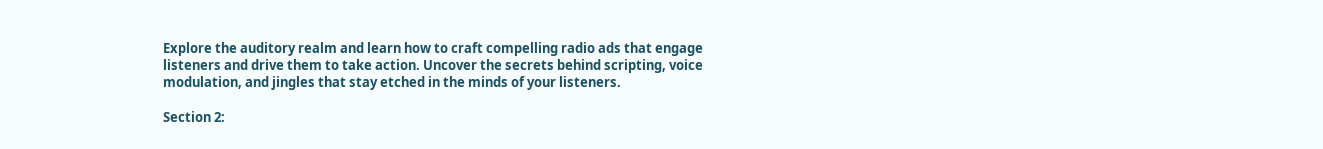Explore the auditory realm and learn how to craft compelling radio ads that engage listeners and drive them to take action. Uncover the secrets behind scripting, voice modulation, and jingles that stay etched in the minds of your listeners.

Section 2: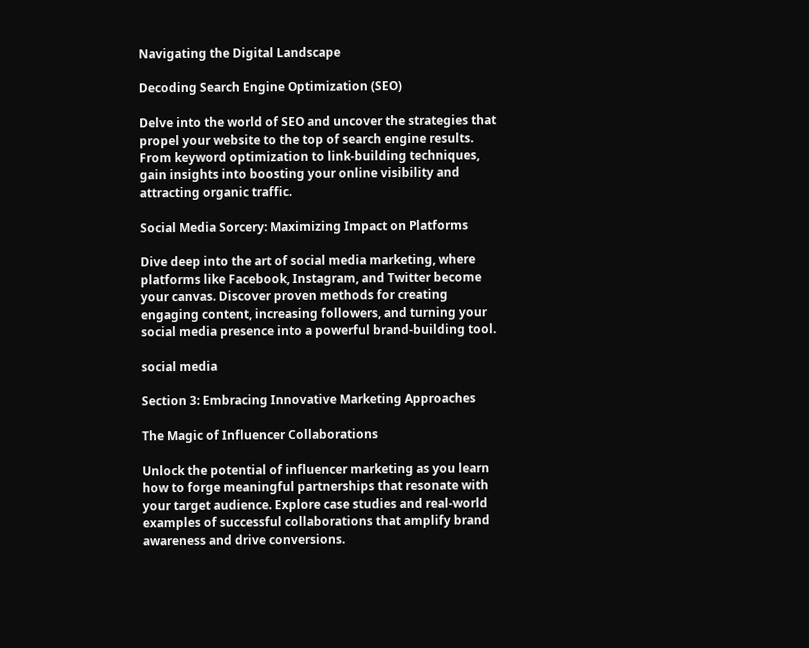Navigating the Digital Landscape

Decoding Search Engine Optimization (SEO)

Delve into the world of SEO and uncover the strategies that propel your website to the top of search engine results. From keyword optimization to link-building techniques, gain insights into boosting your online visibility and attracting organic traffic.

Social Media Sorcery: Maximizing Impact on Platforms

Dive deep into the art of social media marketing, where platforms like Facebook, Instagram, and Twitter become your canvas. Discover proven methods for creating engaging content, increasing followers, and turning your social media presence into a powerful brand-building tool.

social media

Section 3: Embracing Innovative Marketing Approaches

The Magic of Influencer Collaborations

Unlock the potential of influencer marketing as you learn how to forge meaningful partnerships that resonate with your target audience. Explore case studies and real-world examples of successful collaborations that amplify brand awareness and drive conversions.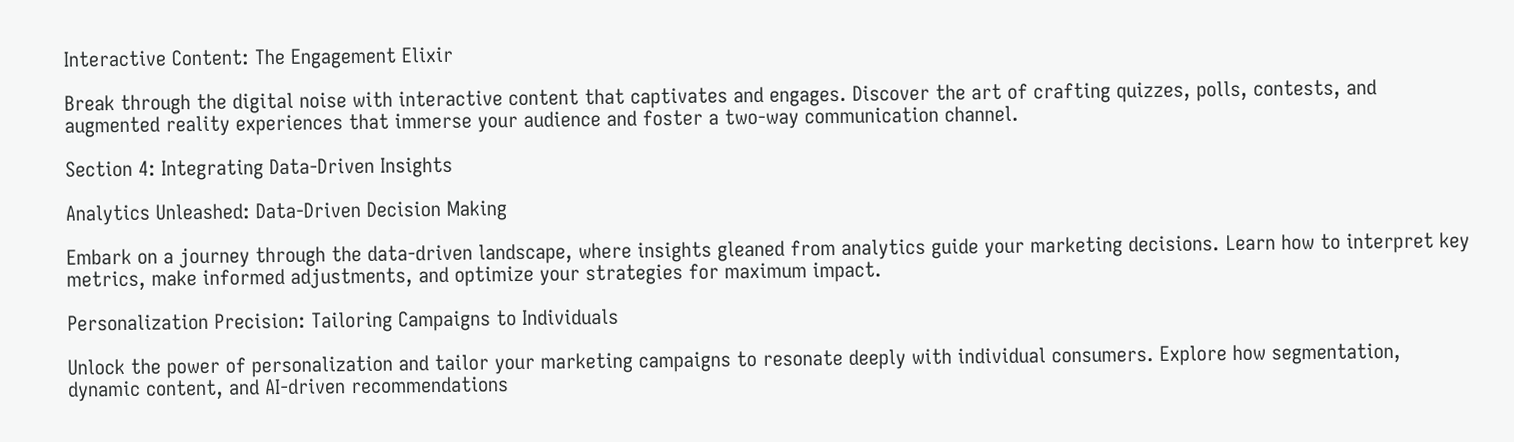Interactive Content: The Engagement Elixir

Break through the digital noise with interactive content that captivates and engages. Discover the art of crafting quizzes, polls, contests, and augmented reality experiences that immerse your audience and foster a two-way communication channel.

Section 4: Integrating Data-Driven Insights

Analytics Unleashed: Data-Driven Decision Making

Embark on a journey through the data-driven landscape, where insights gleaned from analytics guide your marketing decisions. Learn how to interpret key metrics, make informed adjustments, and optimize your strategies for maximum impact.

Personalization Precision: Tailoring Campaigns to Individuals

Unlock the power of personalization and tailor your marketing campaigns to resonate deeply with individual consumers. Explore how segmentation, dynamic content, and AI-driven recommendations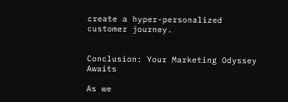create a hyper-personalized customer journey.


Conclusion: Your Marketing Odyssey Awaits

As we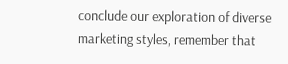conclude our exploration of diverse marketing styles, remember that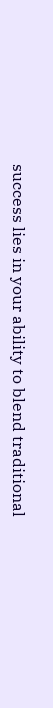success lies in your ability to blend traditional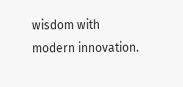wisdom with modern innovation.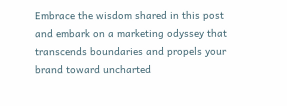Embrace the wisdom shared in this post and embark on a marketing odyssey that transcends boundaries and propels your brand toward uncharted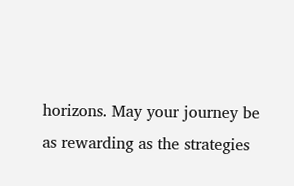horizons. May your journey be as rewarding as the strategies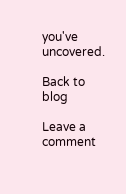you've uncovered.

Back to blog

Leave a comment